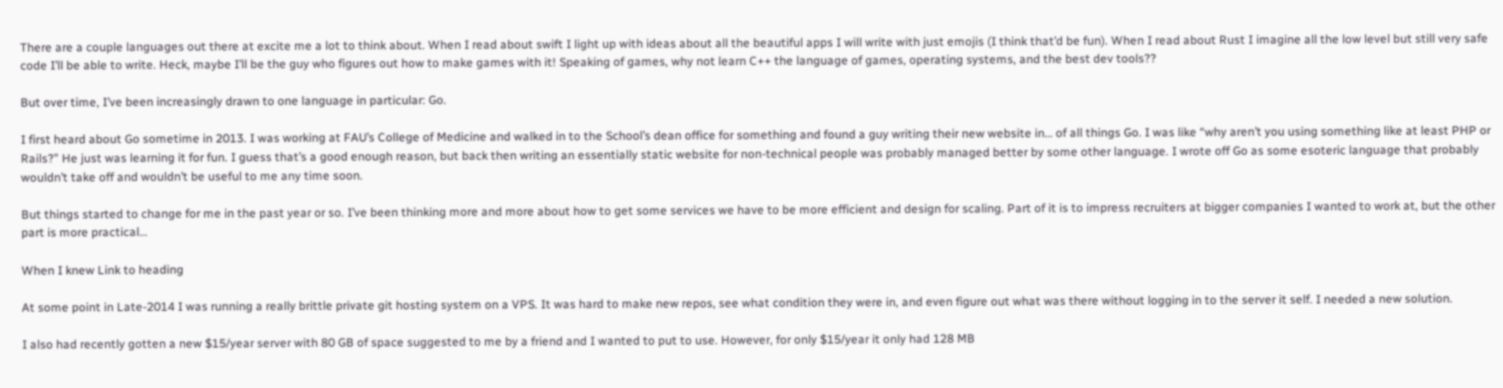There are a couple languages out there at excite me a lot to think about. When I read about swift I light up with ideas about all the beautiful apps I will write with just emojis (I think that’d be fun). When I read about Rust I imagine all the low level but still very safe code I’ll be able to write. Heck, maybe I’ll be the guy who figures out how to make games with it! Speaking of games, why not learn C++ the language of games, operating systems, and the best dev tools??

But over time, I’ve been increasingly drawn to one language in particular: Go.

I first heard about Go sometime in 2013. I was working at FAU’s College of Medicine and walked in to the School’s dean office for something and found a guy writing their new website in… of all things Go. I was like “why aren’t you using something like at least PHP or Rails?” He just was learning it for fun. I guess that’s a good enough reason, but back then writing an essentially static website for non-technical people was probably managed better by some other language. I wrote off Go as some esoteric language that probably wouldn’t take off and wouldn’t be useful to me any time soon.

But things started to change for me in the past year or so. I’ve been thinking more and more about how to get some services we have to be more efficient and design for scaling. Part of it is to impress recruiters at bigger companies I wanted to work at, but the other part is more practical…

When I knew Link to heading

At some point in Late-2014 I was running a really brittle private git hosting system on a VPS. It was hard to make new repos, see what condition they were in, and even figure out what was there without logging in to the server it self. I needed a new solution.

I also had recently gotten a new $15/year server with 80 GB of space suggested to me by a friend and I wanted to put to use. However, for only $15/year it only had 128 MB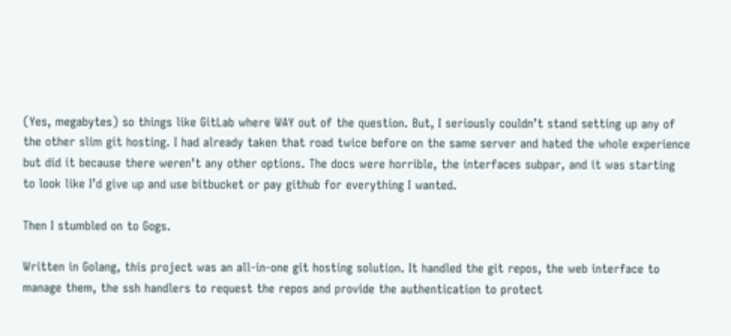(Yes, megabytes) so things like GitLab where WAY out of the question. But, I seriously couldn’t stand setting up any of the other slim git hosting. I had already taken that road twice before on the same server and hated the whole experience but did it because there weren’t any other options. The docs were horrible, the interfaces subpar, and it was starting to look like I’d give up and use bitbucket or pay github for everything I wanted.

Then I stumbled on to Gogs.

Written in Golang, this project was an all-in-one git hosting solution. It handled the git repos, the web interface to manage them, the ssh handlers to request the repos and provide the authentication to protect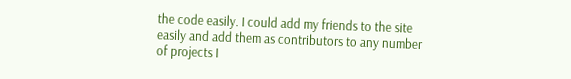the code easily. I could add my friends to the site easily and add them as contributors to any number of projects I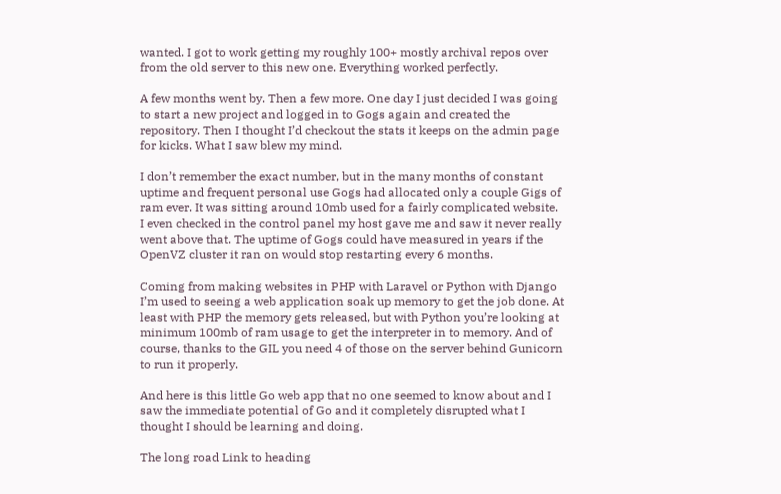wanted. I got to work getting my roughly 100+ mostly archival repos over from the old server to this new one. Everything worked perfectly.

A few months went by. Then a few more. One day I just decided I was going to start a new project and logged in to Gogs again and created the repository. Then I thought I’d checkout the stats it keeps on the admin page for kicks. What I saw blew my mind.

I don’t remember the exact number, but in the many months of constant uptime and frequent personal use Gogs had allocated only a couple Gigs of ram ever. It was sitting around 10mb used for a fairly complicated website. I even checked in the control panel my host gave me and saw it never really went above that. The uptime of Gogs could have measured in years if the OpenVZ cluster it ran on would stop restarting every 6 months.

Coming from making websites in PHP with Laravel or Python with Django I’m used to seeing a web application soak up memory to get the job done. At least with PHP the memory gets released, but with Python you’re looking at minimum 100mb of ram usage to get the interpreter in to memory. And of course, thanks to the GIL you need 4 of those on the server behind Gunicorn to run it properly.

And here is this little Go web app that no one seemed to know about and I saw the immediate potential of Go and it completely disrupted what I thought I should be learning and doing.

The long road Link to heading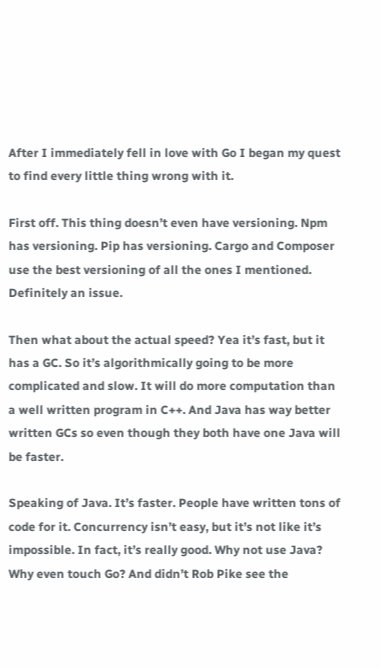After I immediately fell in love with Go I began my quest to find every little thing wrong with it.

First off. This thing doesn’t even have versioning. Npm has versioning. Pip has versioning. Cargo and Composer use the best versioning of all the ones I mentioned. Definitely an issue.

Then what about the actual speed? Yea it’s fast, but it has a GC. So it’s algorithmically going to be more complicated and slow. It will do more computation than a well written program in C++. And Java has way better written GCs so even though they both have one Java will be faster.

Speaking of Java. It’s faster. People have written tons of code for it. Concurrency isn’t easy, but it’s not like it’s impossible. In fact, it’s really good. Why not use Java? Why even touch Go? And didn’t Rob Pike see the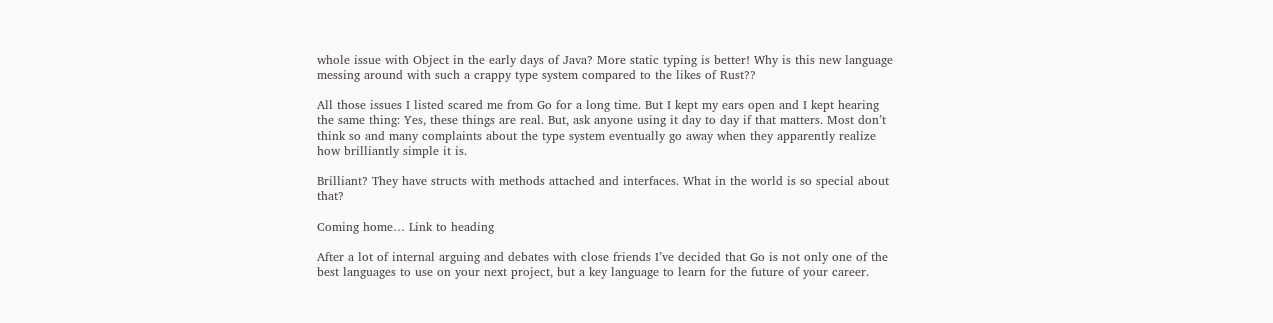whole issue with Object in the early days of Java? More static typing is better! Why is this new language messing around with such a crappy type system compared to the likes of Rust??

All those issues I listed scared me from Go for a long time. But I kept my ears open and I kept hearing the same thing: Yes, these things are real. But, ask anyone using it day to day if that matters. Most don’t think so and many complaints about the type system eventually go away when they apparently realize how brilliantly simple it is.

Brilliant? They have structs with methods attached and interfaces. What in the world is so special about that?

Coming home… Link to heading

After a lot of internal arguing and debates with close friends I’ve decided that Go is not only one of the best languages to use on your next project, but a key language to learn for the future of your career.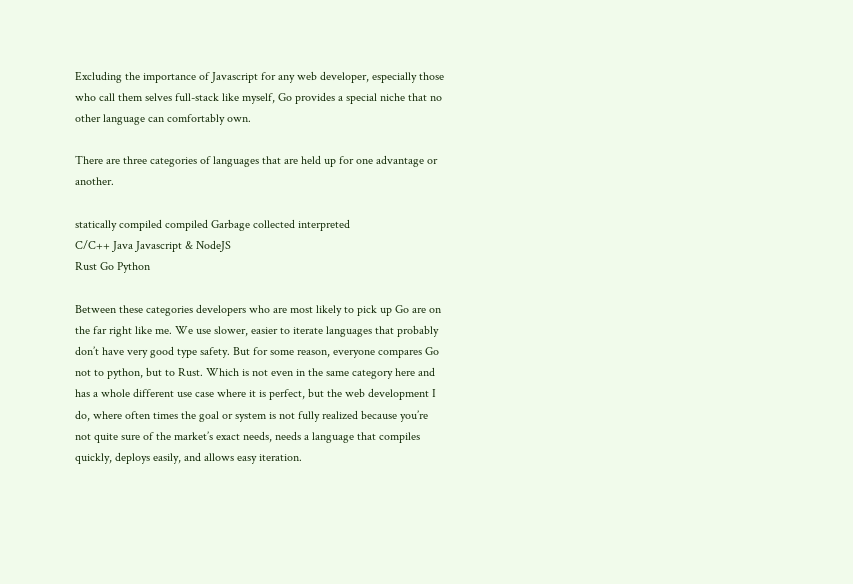Excluding the importance of Javascript for any web developer, especially those who call them selves full-stack like myself, Go provides a special niche that no other language can comfortably own.

There are three categories of languages that are held up for one advantage or another.

statically compiled compiled Garbage collected interpreted
C/C++ Java Javascript & NodeJS
Rust Go Python

Between these categories developers who are most likely to pick up Go are on the far right like me. We use slower, easier to iterate languages that probably don’t have very good type safety. But for some reason, everyone compares Go not to python, but to Rust. Which is not even in the same category here and has a whole different use case where it is perfect, but the web development I do, where often times the goal or system is not fully realized because you’re not quite sure of the market’s exact needs, needs a language that compiles quickly, deploys easily, and allows easy iteration.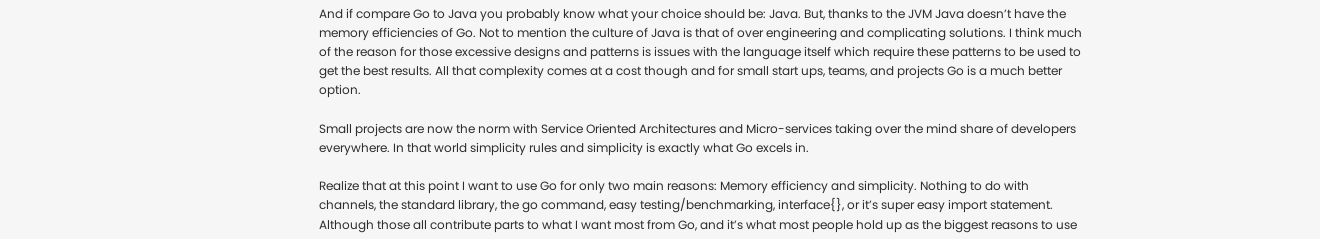And if compare Go to Java you probably know what your choice should be: Java. But, thanks to the JVM Java doesn’t have the memory efficiencies of Go. Not to mention the culture of Java is that of over engineering and complicating solutions. I think much of the reason for those excessive designs and patterns is issues with the language itself which require these patterns to be used to get the best results. All that complexity comes at a cost though and for small start ups, teams, and projects Go is a much better option.

Small projects are now the norm with Service Oriented Architectures and Micro-services taking over the mind share of developers everywhere. In that world simplicity rules and simplicity is exactly what Go excels in.

Realize that at this point I want to use Go for only two main reasons: Memory efficiency and simplicity. Nothing to do with channels, the standard library, the go command, easy testing/benchmarking, interface{}, or it’s super easy import statement. Although those all contribute parts to what I want most from Go, and it’s what most people hold up as the biggest reasons to use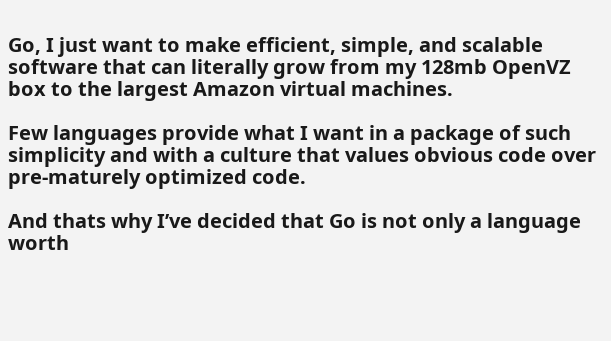Go, I just want to make efficient, simple, and scalable software that can literally grow from my 128mb OpenVZ box to the largest Amazon virtual machines.

Few languages provide what I want in a package of such simplicity and with a culture that values obvious code over pre-maturely optimized code.

And thats why I’ve decided that Go is not only a language worth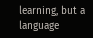learning, but a language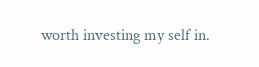worth investing my self in.